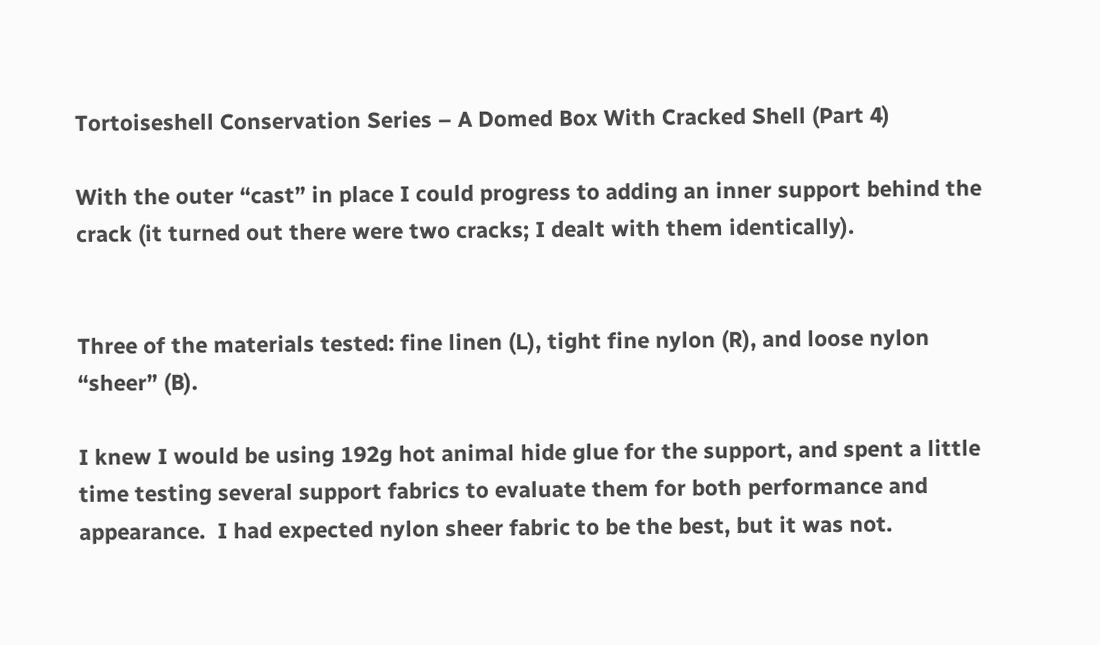Tortoiseshell Conservation Series – A Domed Box With Cracked Shell (Part 4)

With the outer “cast” in place I could progress to adding an inner support behind the crack (it turned out there were two cracks; I dealt with them identically).


Three of the materials tested: fine linen (L), tight fine nylon (R), and loose nylon “sheer” (B).

I knew I would be using 192g hot animal hide glue for the support, and spent a little time testing several support fabrics to evaluate them for both performance and appearance.  I had expected nylon sheer fabric to be the best, but it was not.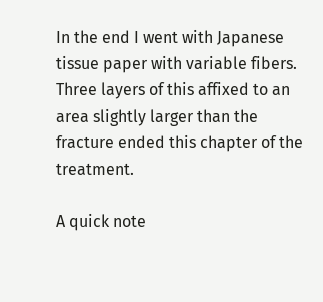In the end I went with Japanese tissue paper with variable fibers.  Three layers of this affixed to an area slightly larger than the fracture ended this chapter of the treatment.

A quick note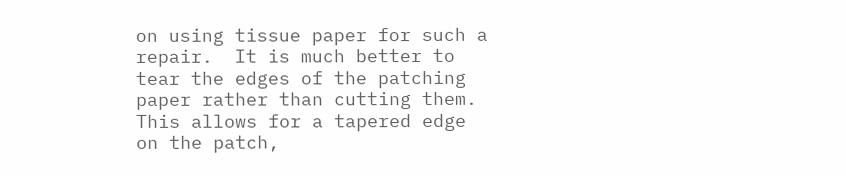on using tissue paper for such a repair.  It is much better to tear the edges of the patching paper rather than cutting them.  This allows for a tapered edge on the patch,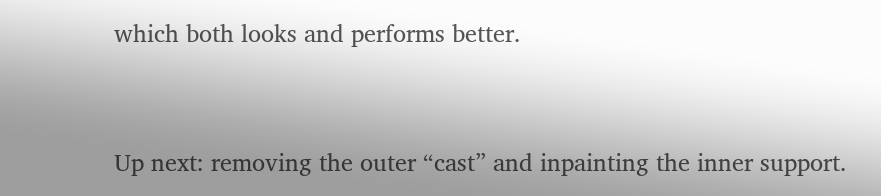which both looks and performs better.


Up next: removing the outer “cast” and inpainting the inner support.